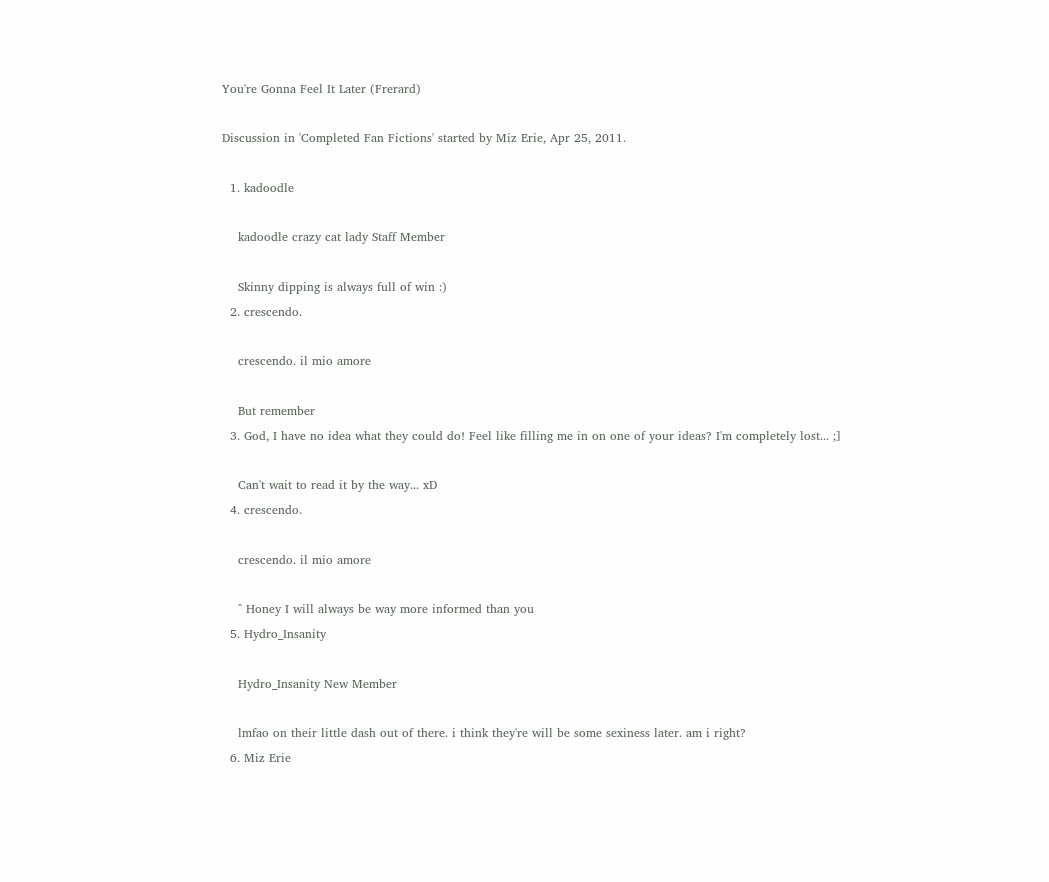You're Gonna Feel It Later (Frerard)

Discussion in 'Completed Fan Fictions' started by Miz Erie, Apr 25, 2011.

  1. kadoodle

    kadoodle crazy cat lady Staff Member

    Skinny dipping is always full of win :)
  2. crescendo.

    crescendo. il mio amore

    But remember
  3. God, I have no idea what they could do! Feel like filling me in on one of your ideas? I'm completely lost... ;]

    Can't wait to read it by the way... xD
  4. crescendo.

    crescendo. il mio amore

    ^ Honey I will always be way more informed than you
  5. Hydro_Insanity

    Hydro_Insanity New Member

    lmfao on their little dash out of there. i think they're will be some sexiness later. am i right?
  6. Miz Erie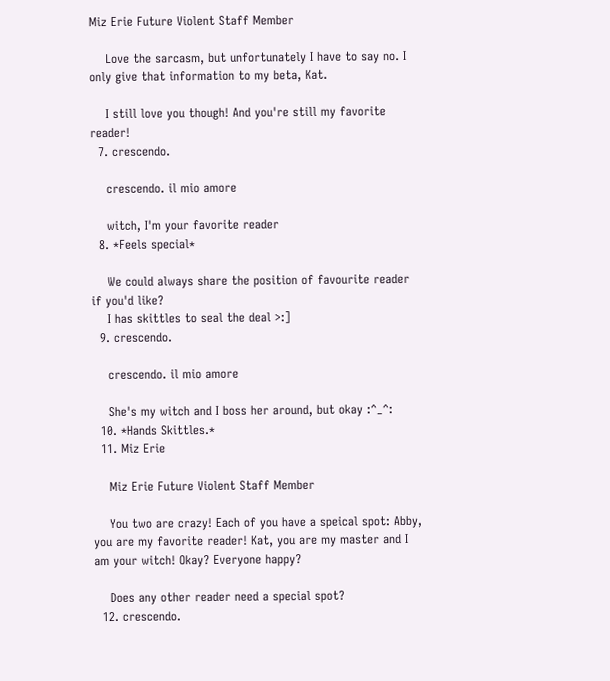Miz Erie Future Violent Staff Member

    Love the sarcasm, but unfortunately I have to say no. I only give that information to my beta, Kat.

    I still love you though! And you're still my favorite reader!
  7. crescendo.

    crescendo. il mio amore

    witch, I'm your favorite reader
  8. *Feels special*

    We could always share the position of favourite reader if you'd like?
    I has skittles to seal the deal >:]
  9. crescendo.

    crescendo. il mio amore

    She's my witch and I boss her around, but okay :^_^:
  10. *Hands Skittles.*
  11. Miz Erie

    Miz Erie Future Violent Staff Member

    You two are crazy! Each of you have a speical spot: Abby, you are my favorite reader! Kat, you are my master and I am your witch! Okay? Everyone happy?

    Does any other reader need a special spot?
  12. crescendo.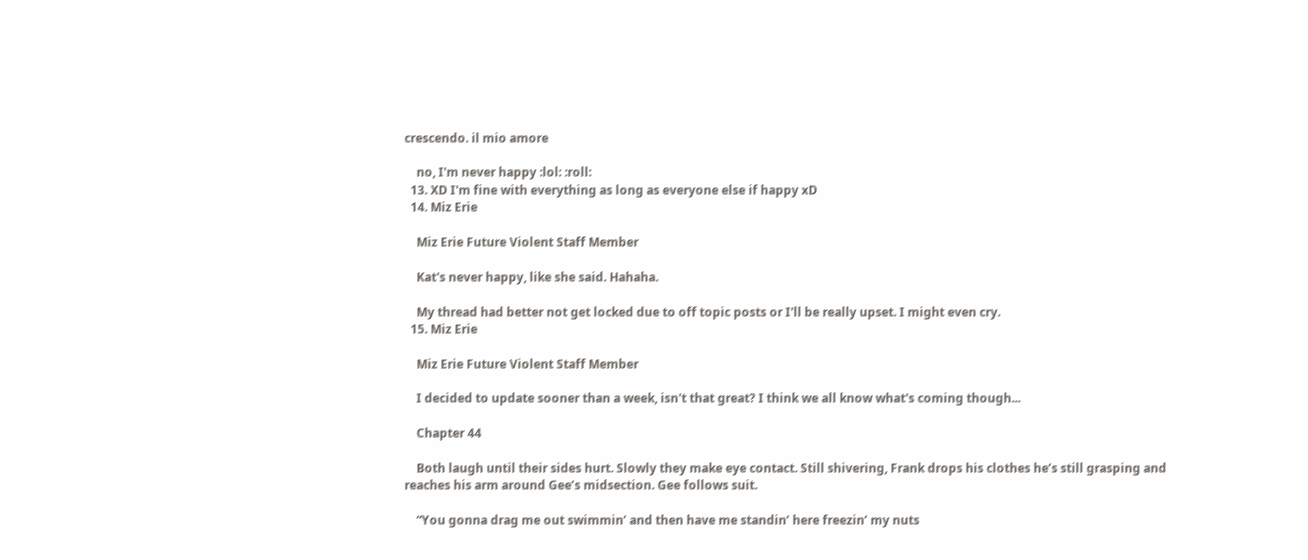crescendo. il mio amore

    no, I'm never happy :lol: :roll:
  13. XD I'm fine with everything as long as everyone else if happy xD
  14. Miz Erie

    Miz Erie Future Violent Staff Member

    Kat's never happy, like she said. Hahaha.

    My thread had better not get locked due to off topic posts or I'll be really upset. I might even cry.
  15. Miz Erie

    Miz Erie Future Violent Staff Member

    I decided to update sooner than a week, isn't that great? I think we all know what's coming though...

    Chapter 44

    Both laugh until their sides hurt. Slowly they make eye contact. Still shivering, Frank drops his clothes he’s still grasping and reaches his arm around Gee’s midsection. Gee follows suit.

    “You gonna drag me out swimmin’ and then have me standin’ here freezin’ my nuts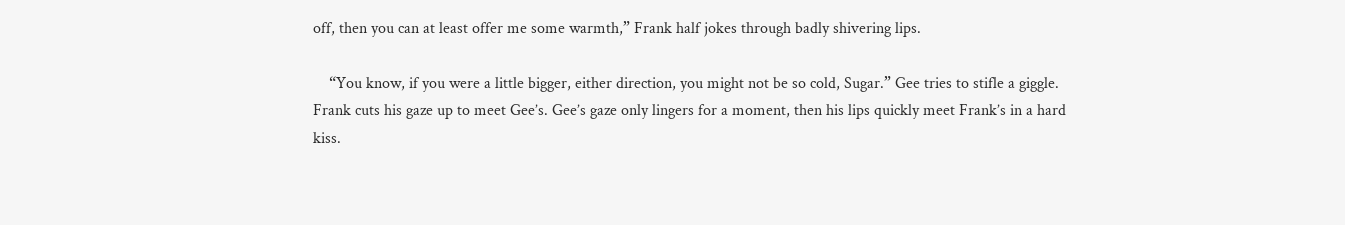off, then you can at least offer me some warmth,” Frank half jokes through badly shivering lips.

    “You know, if you were a little bigger, either direction, you might not be so cold, Sugar.” Gee tries to stifle a giggle. Frank cuts his gaze up to meet Gee’s. Gee’s gaze only lingers for a moment, then his lips quickly meet Frank’s in a hard kiss.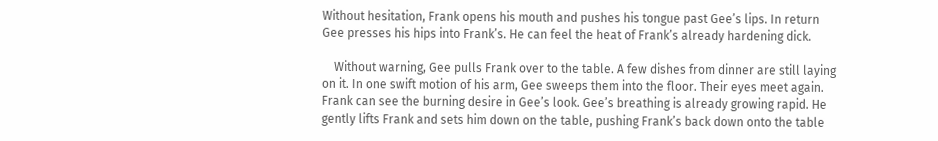Without hesitation, Frank opens his mouth and pushes his tongue past Gee’s lips. In return Gee presses his hips into Frank’s. He can feel the heat of Frank’s already hardening dick.

    Without warning, Gee pulls Frank over to the table. A few dishes from dinner are still laying on it. In one swift motion of his arm, Gee sweeps them into the floor. Their eyes meet again. Frank can see the burning desire in Gee’s look. Gee’s breathing is already growing rapid. He gently lifts Frank and sets him down on the table, pushing Frank’s back down onto the table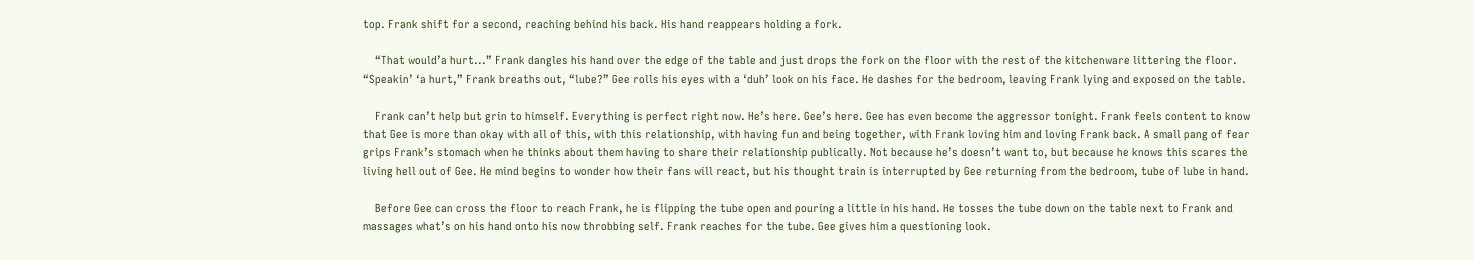top. Frank shift for a second, reaching behind his back. His hand reappears holding a fork.

    “That would’a hurt...” Frank dangles his hand over the edge of the table and just drops the fork on the floor with the rest of the kitchenware littering the floor. “Speakin’ ‘a hurt,” Frank breaths out, “lube?” Gee rolls his eyes with a ‘duh’ look on his face. He dashes for the bedroom, leaving Frank lying and exposed on the table.

    Frank can’t help but grin to himself. Everything is perfect right now. He’s here. Gee’s here. Gee has even become the aggressor tonight. Frank feels content to know that Gee is more than okay with all of this, with this relationship, with having fun and being together, with Frank loving him and loving Frank back. A small pang of fear grips Frank’s stomach when he thinks about them having to share their relationship publically. Not because he’s doesn’t want to, but because he knows this scares the living hell out of Gee. He mind begins to wonder how their fans will react, but his thought train is interrupted by Gee returning from the bedroom, tube of lube in hand.

    Before Gee can cross the floor to reach Frank, he is flipping the tube open and pouring a little in his hand. He tosses the tube down on the table next to Frank and massages what’s on his hand onto his now throbbing self. Frank reaches for the tube. Gee gives him a questioning look.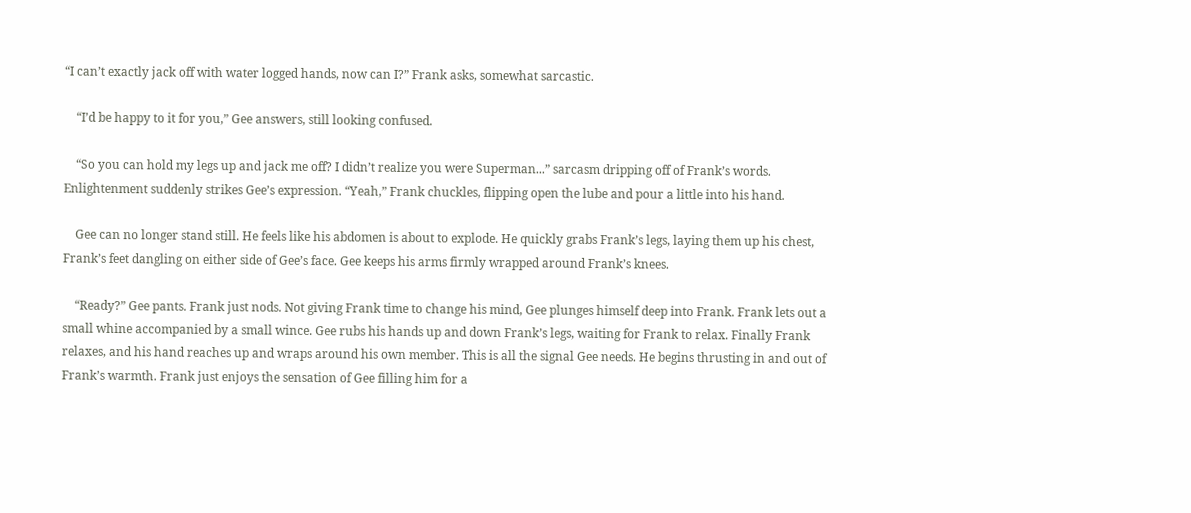“I can’t exactly jack off with water logged hands, now can I?” Frank asks, somewhat sarcastic.

    “I’d be happy to it for you,” Gee answers, still looking confused.

    “So you can hold my legs up and jack me off? I didn’t realize you were Superman...” sarcasm dripping off of Frank’s words. Enlightenment suddenly strikes Gee’s expression. “Yeah,” Frank chuckles, flipping open the lube and pour a little into his hand.

    Gee can no longer stand still. He feels like his abdomen is about to explode. He quickly grabs Frank’s legs, laying them up his chest, Frank’s feet dangling on either side of Gee’s face. Gee keeps his arms firmly wrapped around Frank’s knees.

    “Ready?” Gee pants. Frank just nods. Not giving Frank time to change his mind, Gee plunges himself deep into Frank. Frank lets out a small whine accompanied by a small wince. Gee rubs his hands up and down Frank’s legs, waiting for Frank to relax. Finally Frank relaxes, and his hand reaches up and wraps around his own member. This is all the signal Gee needs. He begins thrusting in and out of Frank’s warmth. Frank just enjoys the sensation of Gee filling him for a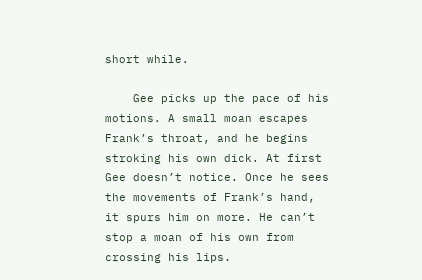short while.

    Gee picks up the pace of his motions. A small moan escapes Frank’s throat, and he begins stroking his own dick. At first Gee doesn’t notice. Once he sees the movements of Frank’s hand, it spurs him on more. He can’t stop a moan of his own from crossing his lips.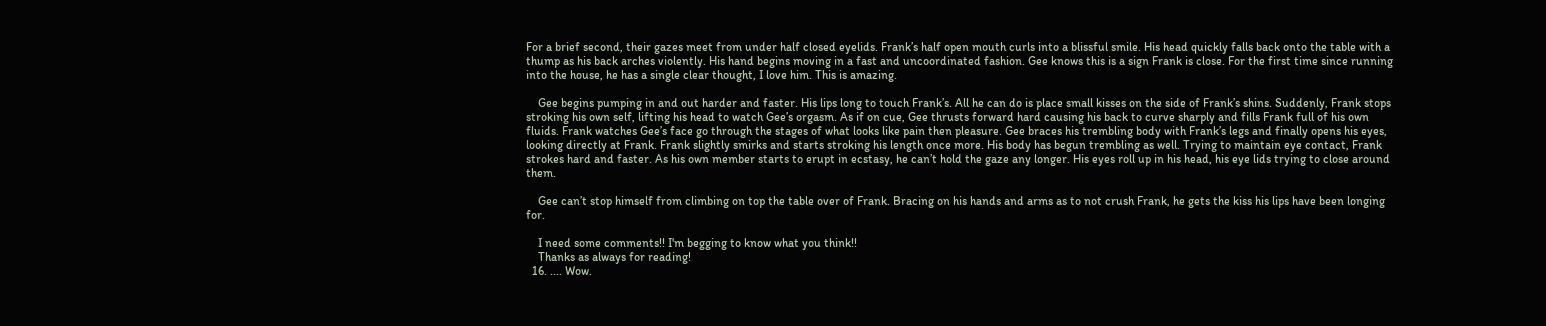For a brief second, their gazes meet from under half closed eyelids. Frank’s half open mouth curls into a blissful smile. His head quickly falls back onto the table with a thump as his back arches violently. His hand begins moving in a fast and uncoordinated fashion. Gee knows this is a sign Frank is close. For the first time since running into the house, he has a single clear thought, I love him. This is amazing.

    Gee begins pumping in and out harder and faster. His lips long to touch Frank’s. All he can do is place small kisses on the side of Frank’s shins. Suddenly, Frank stops stroking his own self, lifting his head to watch Gee’s orgasm. As if on cue, Gee thrusts forward hard causing his back to curve sharply and fills Frank full of his own fluids. Frank watches Gee’s face go through the stages of what looks like pain then pleasure. Gee braces his trembling body with Frank’s legs and finally opens his eyes, looking directly at Frank. Frank slightly smirks and starts stroking his length once more. His body has begun trembling as well. Trying to maintain eye contact, Frank strokes hard and faster. As his own member starts to erupt in ecstasy, he can’t hold the gaze any longer. His eyes roll up in his head, his eye lids trying to close around them.

    Gee can’t stop himself from climbing on top the table over of Frank. Bracing on his hands and arms as to not crush Frank, he gets the kiss his lips have been longing for.

    I need some comments!! I'm begging to know what you think!!
    Thanks as always for reading!
  16. .... Wow.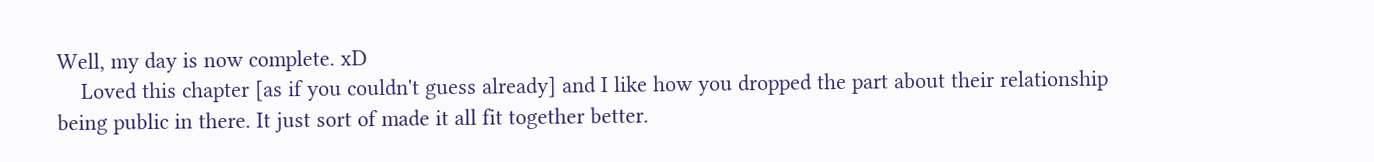Well, my day is now complete. xD
    Loved this chapter [as if you couldn't guess already] and I like how you dropped the part about their relationship being public in there. It just sort of made it all fit together better.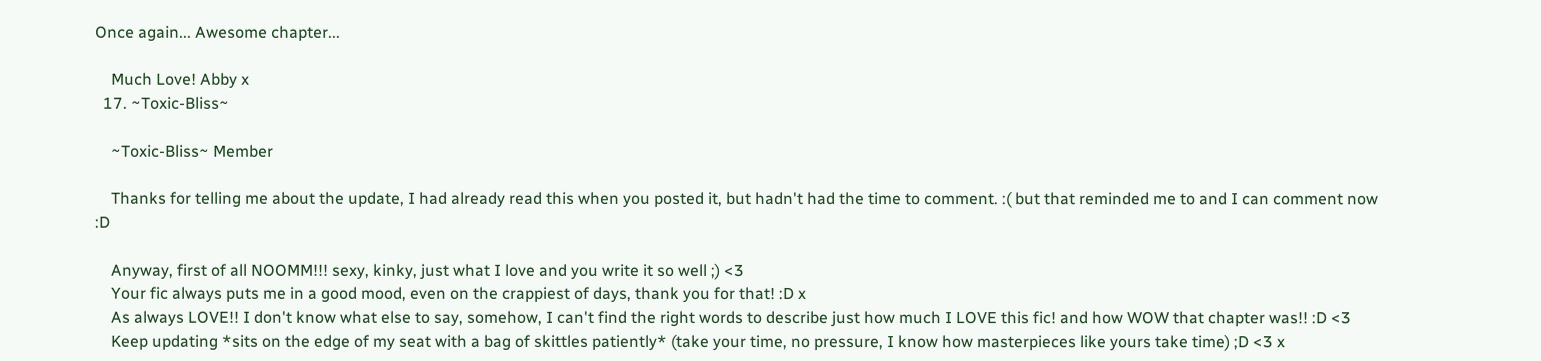Once again... Awesome chapter...

    Much Love! Abby x
  17. ~Toxic-Bliss~

    ~Toxic-Bliss~ Member

    Thanks for telling me about the update, I had already read this when you posted it, but hadn't had the time to comment. :( but that reminded me to and I can comment now :D

    Anyway, first of all NOOMM!!! sexy, kinky, just what I love and you write it so well ;) <3
    Your fic always puts me in a good mood, even on the crappiest of days, thank you for that! :D x
    As always LOVE!! I don't know what else to say, somehow, I can't find the right words to describe just how much I LOVE this fic! and how WOW that chapter was!! :D <3
    Keep updating *sits on the edge of my seat with a bag of skittles patiently* (take your time, no pressure, I know how masterpieces like yours take time) ;D <3 x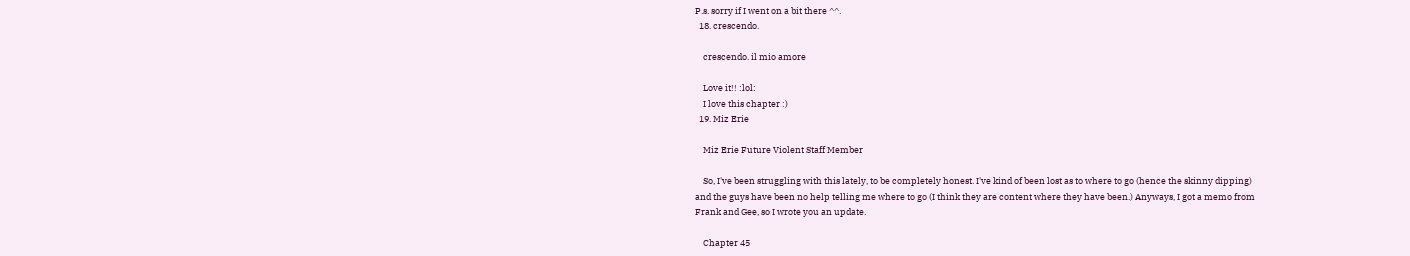P.s. sorry if I went on a bit there ^^.
  18. crescendo.

    crescendo. il mio amore

    Love it!! :lol:
    I love this chapter :)
  19. Miz Erie

    Miz Erie Future Violent Staff Member

    So, I've been struggling with this lately, to be completely honest. I've kind of been lost as to where to go (hence the skinny dipping) and the guys have been no help telling me where to go (I think they are content where they have been.) Anyways, I got a memo from Frank and Gee, so I wrote you an update.

    Chapter 45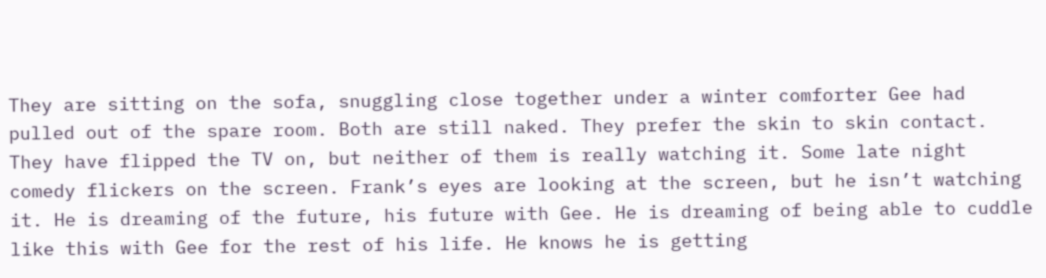They are sitting on the sofa, snuggling close together under a winter comforter Gee had pulled out of the spare room. Both are still naked. They prefer the skin to skin contact. They have flipped the TV on, but neither of them is really watching it. Some late night comedy flickers on the screen. Frank’s eyes are looking at the screen, but he isn’t watching it. He is dreaming of the future, his future with Gee. He is dreaming of being able to cuddle like this with Gee for the rest of his life. He knows he is getting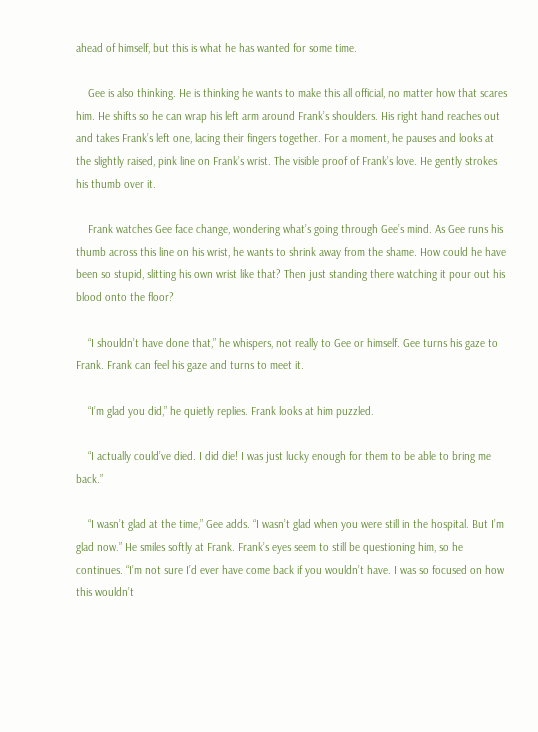ahead of himself, but this is what he has wanted for some time.

    Gee is also thinking. He is thinking he wants to make this all official, no matter how that scares him. He shifts so he can wrap his left arm around Frank’s shoulders. His right hand reaches out and takes Frank’s left one, lacing their fingers together. For a moment, he pauses and looks at the slightly raised, pink line on Frank’s wrist. The visible proof of Frank’s love. He gently strokes his thumb over it.

    Frank watches Gee face change, wondering what’s going through Gee’s mind. As Gee runs his thumb across this line on his wrist, he wants to shrink away from the shame. How could he have been so stupid, slitting his own wrist like that? Then just standing there watching it pour out his blood onto the floor?

    “I shouldn’t have done that,” he whispers, not really to Gee or himself. Gee turns his gaze to Frank. Frank can feel his gaze and turns to meet it.

    “I’m glad you did,” he quietly replies. Frank looks at him puzzled.

    “I actually could’ve died. I did die! I was just lucky enough for them to be able to bring me back.”

    “I wasn’t glad at the time,” Gee adds. “I wasn’t glad when you were still in the hospital. But I’m glad now.” He smiles softly at Frank. Frank’s eyes seem to still be questioning him, so he continues. “I’m not sure I’d ever have come back if you wouldn’t have. I was so focused on how this wouldn’t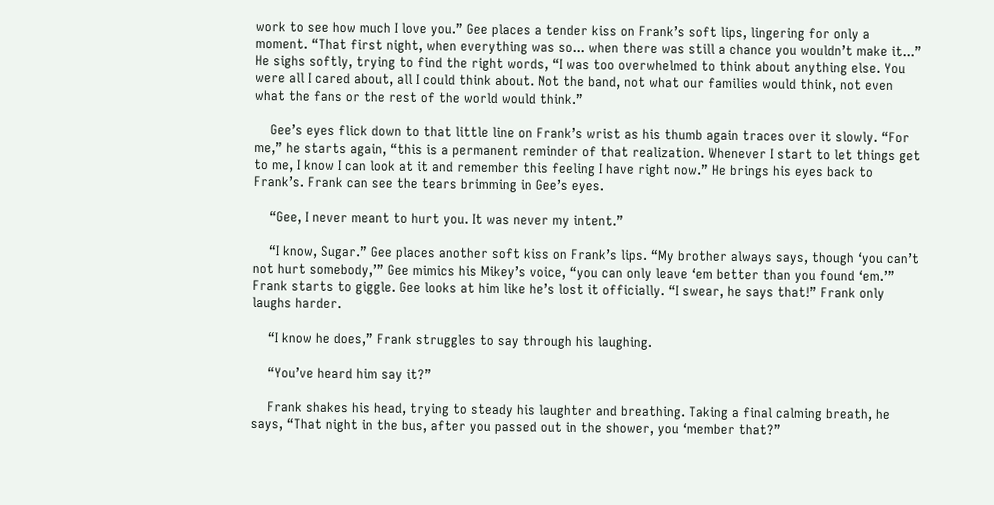work to see how much I love you.” Gee places a tender kiss on Frank’s soft lips, lingering for only a moment. “That first night, when everything was so... when there was still a chance you wouldn’t make it...” He sighs softly, trying to find the right words, “I was too overwhelmed to think about anything else. You were all I cared about, all I could think about. Not the band, not what our families would think, not even what the fans or the rest of the world would think.”

    Gee’s eyes flick down to that little line on Frank’s wrist as his thumb again traces over it slowly. “For me,” he starts again, “this is a permanent reminder of that realization. Whenever I start to let things get to me, I know I can look at it and remember this feeling I have right now.” He brings his eyes back to Frank’s. Frank can see the tears brimming in Gee’s eyes.

    “Gee, I never meant to hurt you. It was never my intent.”

    “I know, Sugar.” Gee places another soft kiss on Frank’s lips. “My brother always says, though ‘you can’t not hurt somebody,’” Gee mimics his Mikey’s voice, “you can only leave ‘em better than you found ‘em.’” Frank starts to giggle. Gee looks at him like he’s lost it officially. “I swear, he says that!” Frank only laughs harder.

    “I know he does,” Frank struggles to say through his laughing.

    “You’ve heard him say it?”

    Frank shakes his head, trying to steady his laughter and breathing. Taking a final calming breath, he says, “That night in the bus, after you passed out in the shower, you ‘member that?”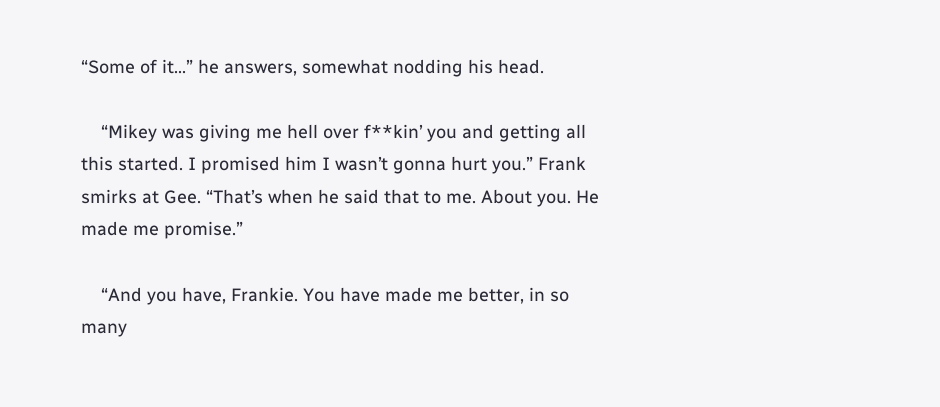“Some of it...” he answers, somewhat nodding his head.

    “Mikey was giving me hell over f**kin’ you and getting all this started. I promised him I wasn’t gonna hurt you.” Frank smirks at Gee. “That’s when he said that to me. About you. He made me promise.”

    “And you have, Frankie. You have made me better, in so many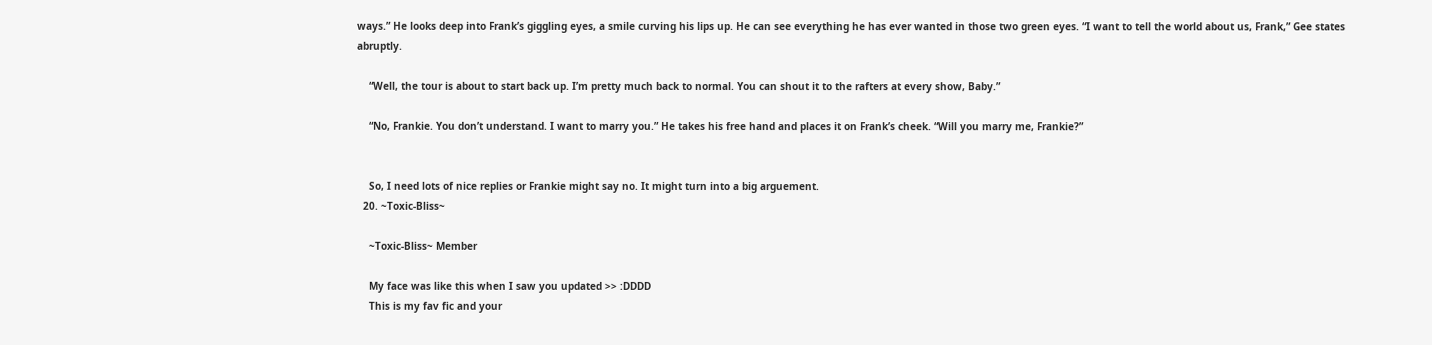ways.” He looks deep into Frank’s giggling eyes, a smile curving his lips up. He can see everything he has ever wanted in those two green eyes. “I want to tell the world about us, Frank,” Gee states abruptly.

    “Well, the tour is about to start back up. I’m pretty much back to normal. You can shout it to the rafters at every show, Baby.”

    “No, Frankie. You don’t understand. I want to marry you.” He takes his free hand and places it on Frank’s cheek. “Will you marry me, Frankie?”


    So, I need lots of nice replies or Frankie might say no. It might turn into a big arguement.
  20. ~Toxic-Bliss~

    ~Toxic-Bliss~ Member

    My face was like this when I saw you updated >> :DDDD
    This is my fav fic and your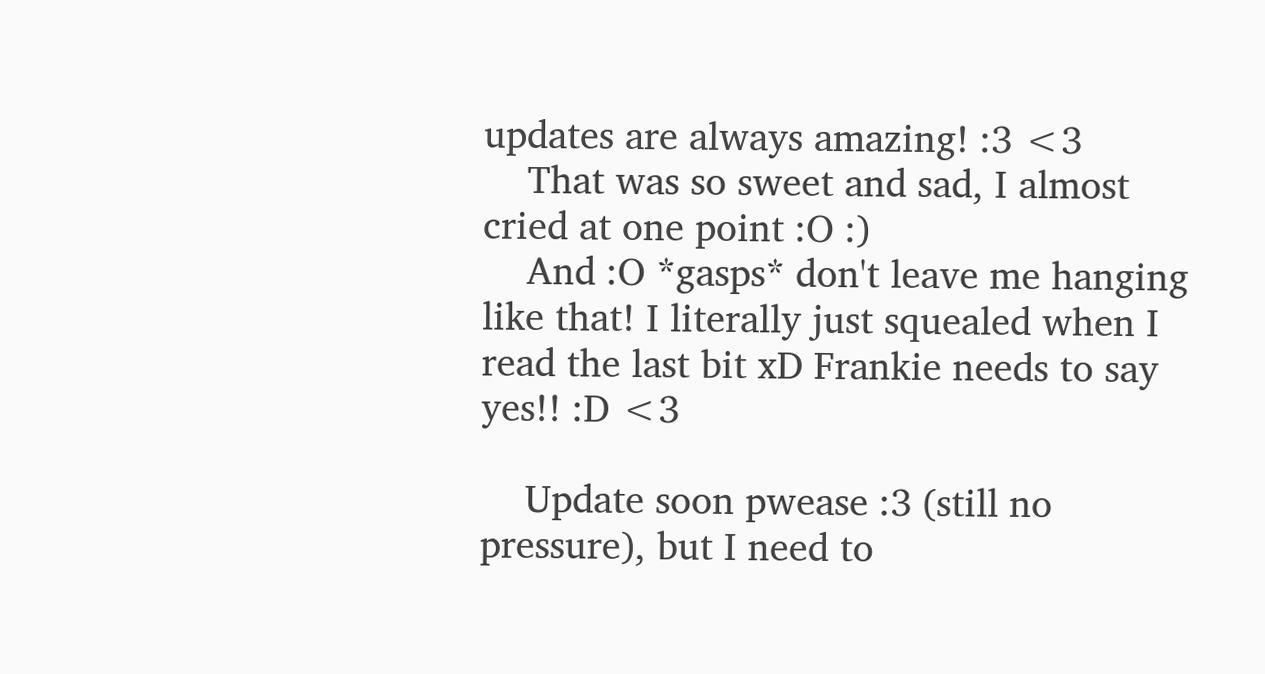updates are always amazing! :3 <3
    That was so sweet and sad, I almost cried at one point :O :)
    And :O *gasps* don't leave me hanging like that! I literally just squealed when I read the last bit xD Frankie needs to say yes!! :D <3

    Update soon pwease :3 (still no pressure), but I need to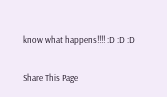know what happens!!!! :D :D :D

Share This Page